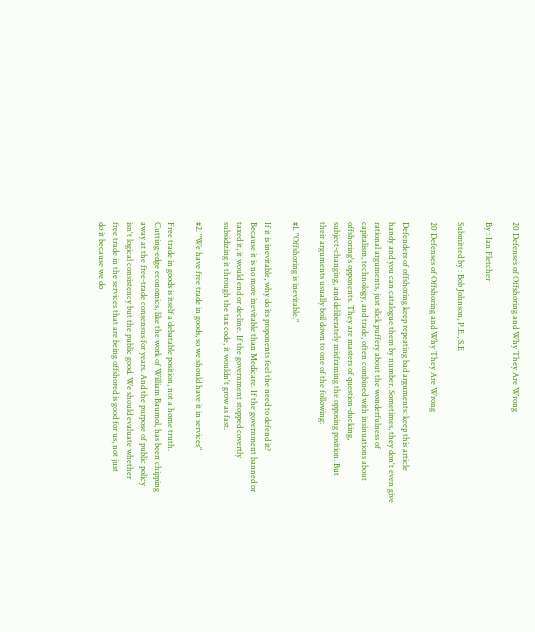20 Defenses of Offshoring and Why They Are Wrong

By : Ian Fletcher

Submitted by : Bob Johnson, P.E., S.E

20 Defenses of Offshoring and Why They Are Wrong

Defenders of offshoring keep repeating bad arguments: keep this article
handy and you can catalogue them by number. Sometimes, they don't even give
rational arguments, just slick puffery about the wonderfulness of
capitalism, technology, and trade, often combined with insinuations about
offshoring's opponents. They are masters of question-ducking,
subject-changing, and deliberately misframing the opposing position. But
their arguments usually boil down to one of the following:

#1. "Offshoring is inevitable."

If it is inevitable, why do its proponents feel the need to defend it?
Because it is no more inevitable than Medicare. If the government banned or
taxed it, it would end or decline. If the government stopped covertly
subsidizing it through the tax code, it wouldn't grow as fast.

#2. "We have free trade in goods, so we should have it in services"

Free trade in goods is itself a debatable position, not a home truth.
Cutting-edge economics, like the work of William Baumol, has been chipping
away at the free-trade consensus for years. And the purpose of public policy
isn't logical consistency but the public good. We should evaluate whether
free trade in the services that are being offshored is good for us, not just
do it because we do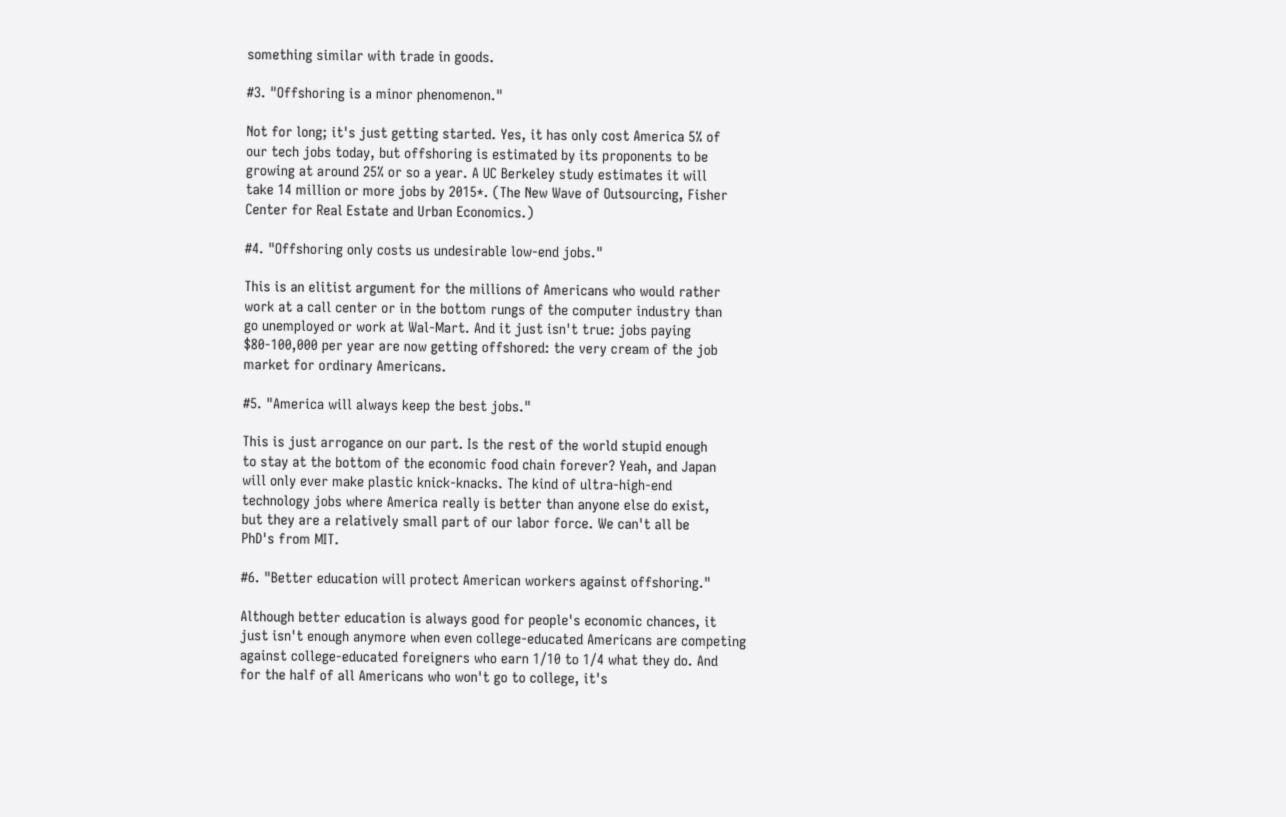something similar with trade in goods.

#3. "Offshoring is a minor phenomenon."

Not for long; it's just getting started. Yes, it has only cost America 5% of
our tech jobs today, but offshoring is estimated by its proponents to be
growing at around 25% or so a year. A UC Berkeley study estimates it will
take 14 million or more jobs by 2015*. (The New Wave of Outsourcing, Fisher
Center for Real Estate and Urban Economics.)

#4. "Offshoring only costs us undesirable low-end jobs."

This is an elitist argument for the millions of Americans who would rather
work at a call center or in the bottom rungs of the computer industry than
go unemployed or work at Wal-Mart. And it just isn't true: jobs paying
$80-100,000 per year are now getting offshored: the very cream of the job
market for ordinary Americans.

#5. "America will always keep the best jobs."

This is just arrogance on our part. Is the rest of the world stupid enough
to stay at the bottom of the economic food chain forever? Yeah, and Japan
will only ever make plastic knick-knacks. The kind of ultra-high-end
technology jobs where America really is better than anyone else do exist,
but they are a relatively small part of our labor force. We can't all be
PhD's from MIT.

#6. "Better education will protect American workers against offshoring."

Although better education is always good for people's economic chances, it
just isn't enough anymore when even college-educated Americans are competing
against college-educated foreigners who earn 1/10 to 1/4 what they do. And
for the half of all Americans who won't go to college, it's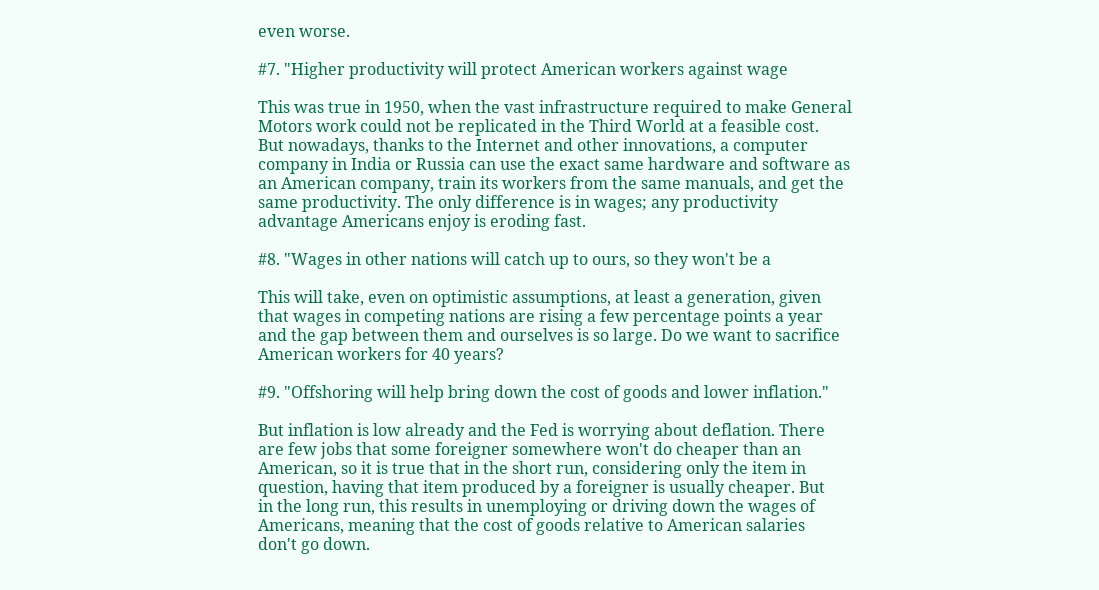even worse.

#7. "Higher productivity will protect American workers against wage

This was true in 1950, when the vast infrastructure required to make General
Motors work could not be replicated in the Third World at a feasible cost.
But nowadays, thanks to the Internet and other innovations, a computer
company in India or Russia can use the exact same hardware and software as
an American company, train its workers from the same manuals, and get the
same productivity. The only difference is in wages; any productivity
advantage Americans enjoy is eroding fast.

#8. "Wages in other nations will catch up to ours, so they won't be a

This will take, even on optimistic assumptions, at least a generation, given
that wages in competing nations are rising a few percentage points a year
and the gap between them and ourselves is so large. Do we want to sacrifice
American workers for 40 years?

#9. "Offshoring will help bring down the cost of goods and lower inflation."

But inflation is low already and the Fed is worrying about deflation. There
are few jobs that some foreigner somewhere won't do cheaper than an
American, so it is true that in the short run, considering only the item in
question, having that item produced by a foreigner is usually cheaper. But
in the long run, this results in unemploying or driving down the wages of
Americans, meaning that the cost of goods relative to American salaries
don't go down.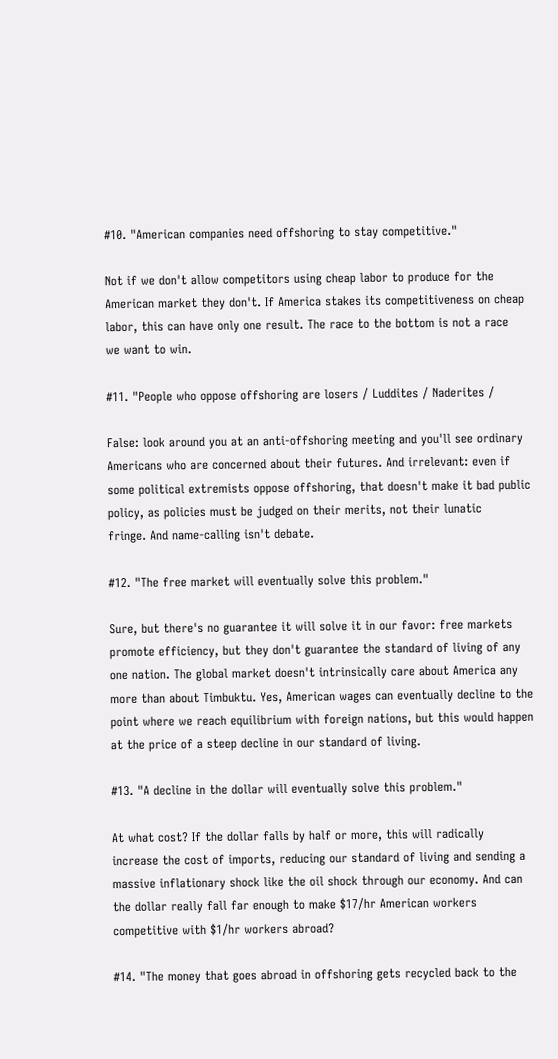#10. "American companies need offshoring to stay competitive."

Not if we don't allow competitors using cheap labor to produce for the
American market they don't. If America stakes its competitiveness on cheap
labor, this can have only one result. The race to the bottom is not a race
we want to win.

#11. "People who oppose offshoring are losers / Luddites / Naderites /

False: look around you at an anti-offshoring meeting and you'll see ordinary
Americans who are concerned about their futures. And irrelevant: even if
some political extremists oppose offshoring, that doesn't make it bad public
policy, as policies must be judged on their merits, not their lunatic
fringe. And name-calling isn't debate.

#12. "The free market will eventually solve this problem."

Sure, but there's no guarantee it will solve it in our favor: free markets
promote efficiency, but they don't guarantee the standard of living of any
one nation. The global market doesn't intrinsically care about America any
more than about Timbuktu. Yes, American wages can eventually decline to the
point where we reach equilibrium with foreign nations, but this would happen
at the price of a steep decline in our standard of living.

#13. "A decline in the dollar will eventually solve this problem."

At what cost? If the dollar falls by half or more, this will radically
increase the cost of imports, reducing our standard of living and sending a
massive inflationary shock like the oil shock through our economy. And can
the dollar really fall far enough to make $17/hr American workers
competitive with $1/hr workers abroad?

#14. "The money that goes abroad in offshoring gets recycled back to the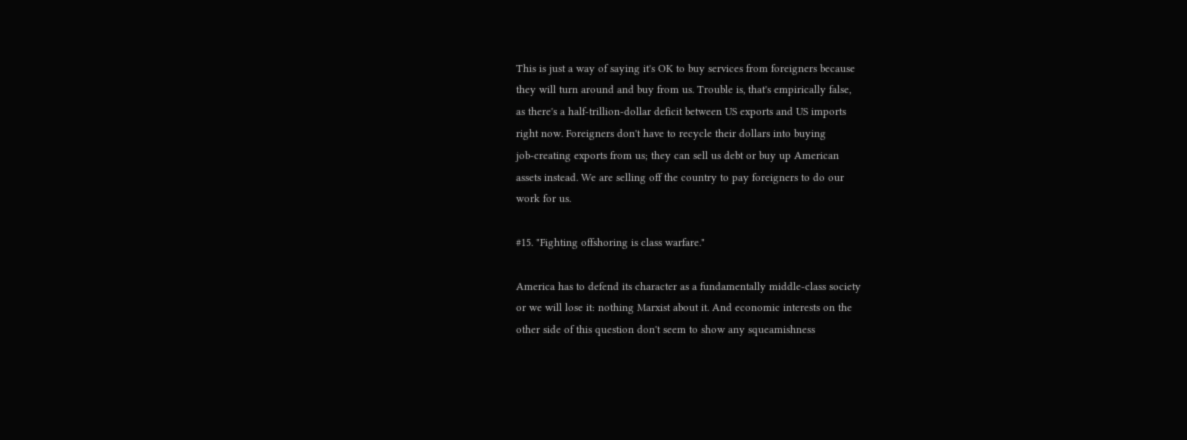This is just a way of saying it's OK to buy services from foreigners because
they will turn around and buy from us. Trouble is, that's empirically false,
as there's a half-trillion-dollar deficit between US exports and US imports
right now. Foreigners don't have to recycle their dollars into buying
job-creating exports from us; they can sell us debt or buy up American
assets instead. We are selling off the country to pay foreigners to do our
work for us.

#15. "Fighting offshoring is class warfare."

America has to defend its character as a fundamentally middle-class society
or we will lose it: nothing Marxist about it. And economic interests on the
other side of this question don't seem to show any squeamishness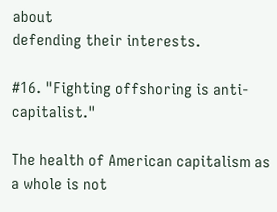about
defending their interests.

#16. "Fighting offshoring is anti-capitalist."

The health of American capitalism as a whole is not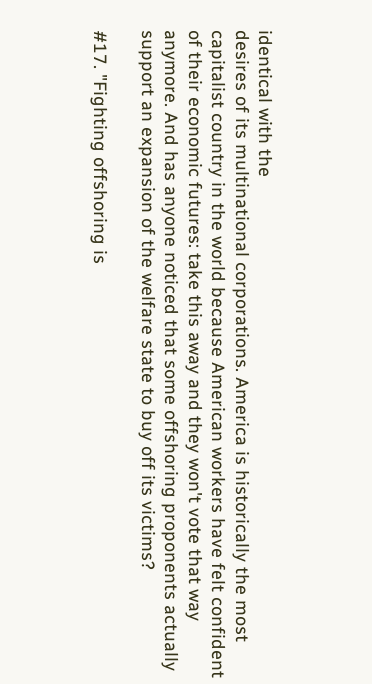identical with the
desires of its multinational corporations. America is historically the most
capitalist country in the world because American workers have felt confident
of their economic futures: take this away and they won't vote that way
anymore. And has anyone noticed that some offshoring proponents actually
support an expansion of the welfare state to buy off its victims?

#17. "Fighting offshoring is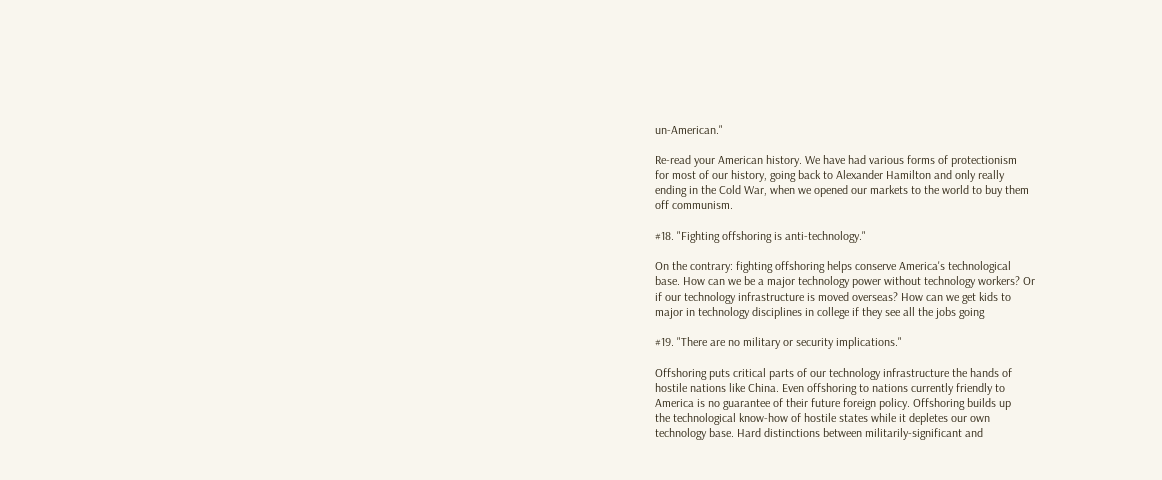un-American."

Re-read your American history. We have had various forms of protectionism
for most of our history, going back to Alexander Hamilton and only really
ending in the Cold War, when we opened our markets to the world to buy them
off communism.

#18. "Fighting offshoring is anti-technology."

On the contrary: fighting offshoring helps conserve America's technological
base. How can we be a major technology power without technology workers? Or
if our technology infrastructure is moved overseas? How can we get kids to
major in technology disciplines in college if they see all the jobs going

#19. "There are no military or security implications."

Offshoring puts critical parts of our technology infrastructure the hands of
hostile nations like China. Even offshoring to nations currently friendly to
America is no guarantee of their future foreign policy. Offshoring builds up
the technological know-how of hostile states while it depletes our own
technology base. Hard distinctions between militarily-significant and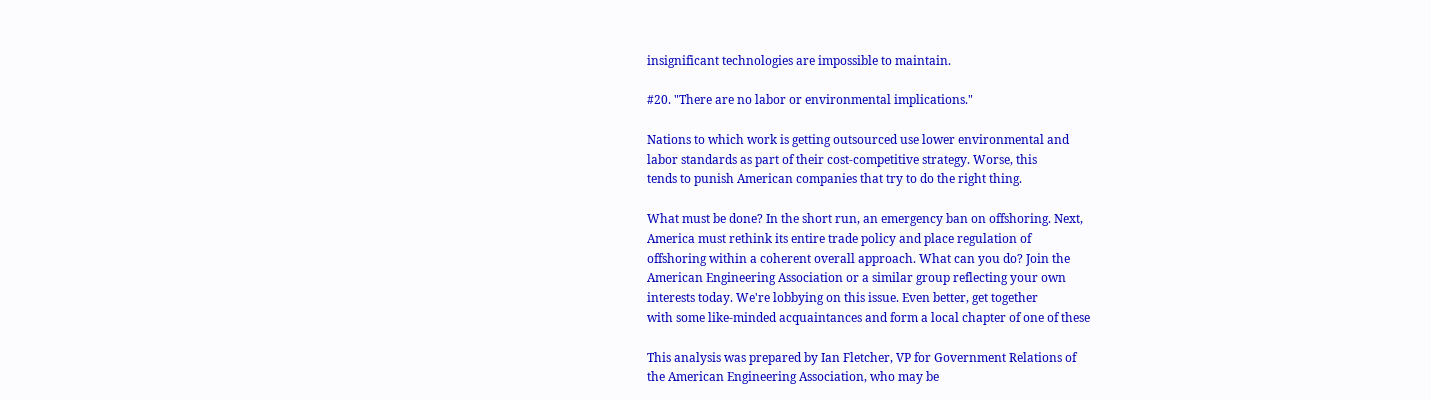insignificant technologies are impossible to maintain.

#20. "There are no labor or environmental implications."

Nations to which work is getting outsourced use lower environmental and
labor standards as part of their cost-competitive strategy. Worse, this
tends to punish American companies that try to do the right thing.

What must be done? In the short run, an emergency ban on offshoring. Next,
America must rethink its entire trade policy and place regulation of
offshoring within a coherent overall approach. What can you do? Join the
American Engineering Association or a similar group reflecting your own
interests today. We're lobbying on this issue. Even better, get together
with some like-minded acquaintances and form a local chapter of one of these

This analysis was prepared by Ian Fletcher, VP for Government Relations of
the American Engineering Association, who may be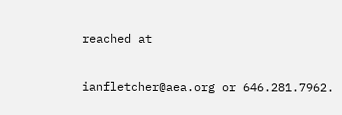reached at

ianfletcher@aea.org or 646.281.7962.